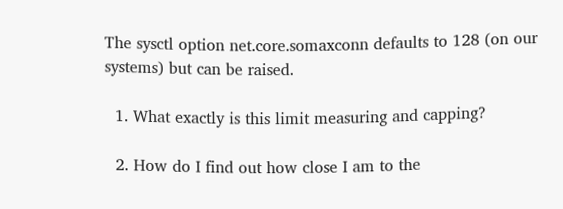The sysctl option net.core.somaxconn defaults to 128 (on our systems) but can be raised.

  1. What exactly is this limit measuring and capping?

  2. How do I find out how close I am to the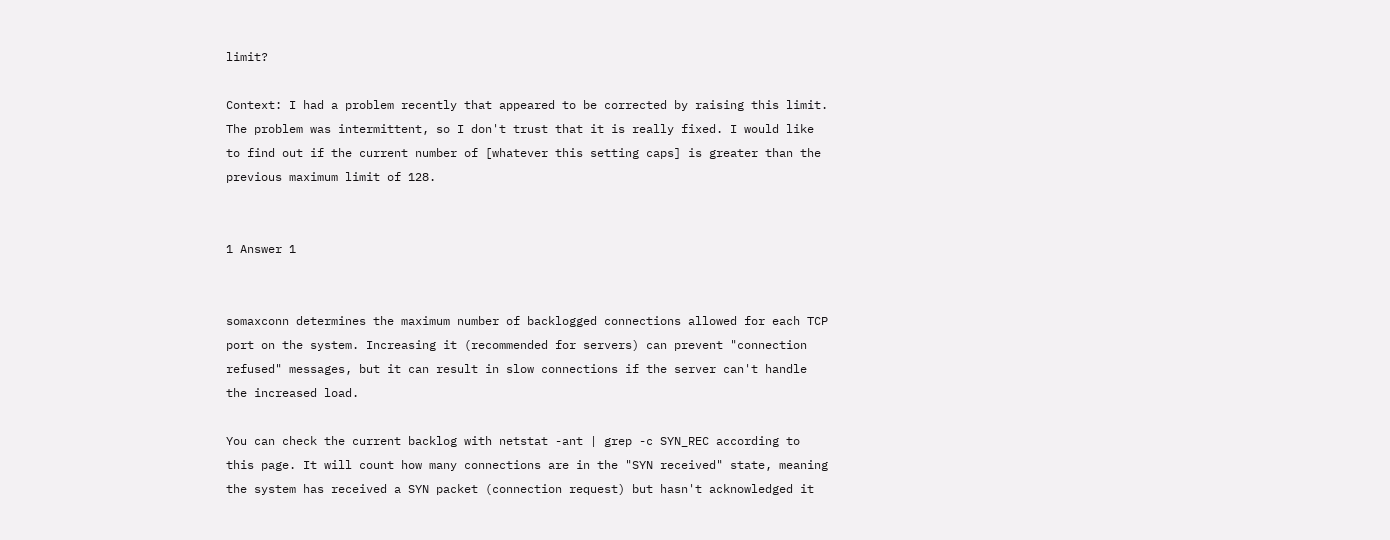limit?

Context: I had a problem recently that appeared to be corrected by raising this limit. The problem was intermittent, so I don't trust that it is really fixed. I would like to find out if the current number of [whatever this setting caps] is greater than the previous maximum limit of 128.


1 Answer 1


somaxconn determines the maximum number of backlogged connections allowed for each TCP port on the system. Increasing it (recommended for servers) can prevent "connection refused" messages, but it can result in slow connections if the server can't handle the increased load.

You can check the current backlog with netstat -ant | grep -c SYN_REC according to this page. It will count how many connections are in the "SYN received" state, meaning the system has received a SYN packet (connection request) but hasn't acknowledged it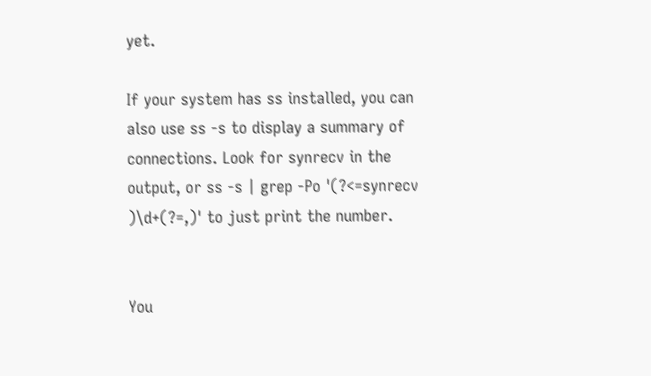yet.

If your system has ss installed, you can also use ss -s to display a summary of connections. Look for synrecv in the output, or ss -s | grep -Po '(?<=synrecv )\d+(?=,)' to just print the number.


You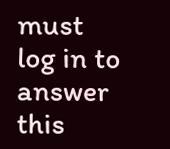must log in to answer this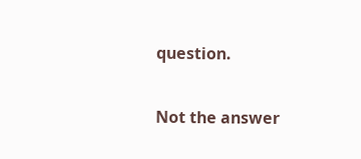question.

Not the answer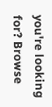you're looking for? Browse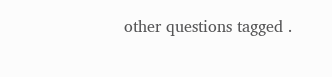other questions tagged .